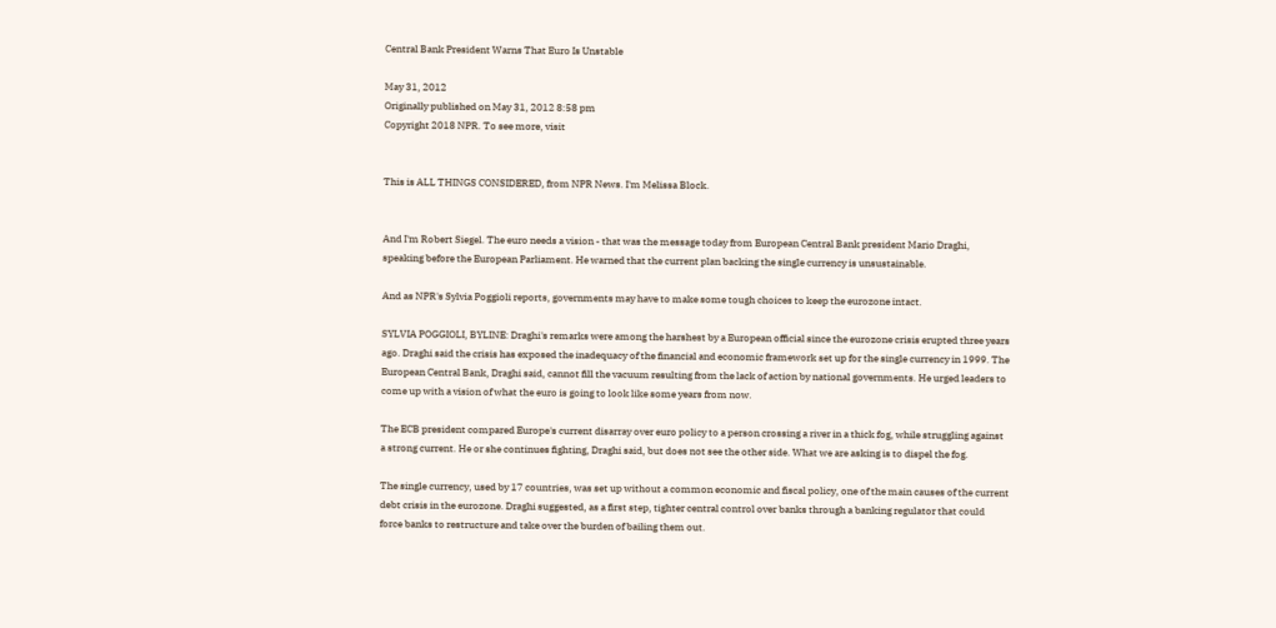Central Bank President Warns That Euro Is Unstable

May 31, 2012
Originally published on May 31, 2012 8:58 pm
Copyright 2018 NPR. To see more, visit


This is ALL THINGS CONSIDERED, from NPR News. I'm Melissa Block.


And I'm Robert Siegel. The euro needs a vision - that was the message today from European Central Bank president Mario Draghi, speaking before the European Parliament. He warned that the current plan backing the single currency is unsustainable.

And as NPR's Sylvia Poggioli reports, governments may have to make some tough choices to keep the eurozone intact.

SYLVIA POGGIOLI, BYLINE: Draghi's remarks were among the harshest by a European official since the eurozone crisis erupted three years ago. Draghi said the crisis has exposed the inadequacy of the financial and economic framework set up for the single currency in 1999. The European Central Bank, Draghi said, cannot fill the vacuum resulting from the lack of action by national governments. He urged leaders to come up with a vision of what the euro is going to look like some years from now.

The ECB president compared Europe's current disarray over euro policy to a person crossing a river in a thick fog, while struggling against a strong current. He or she continues fighting, Draghi said, but does not see the other side. What we are asking is to dispel the fog.

The single currency, used by 17 countries, was set up without a common economic and fiscal policy, one of the main causes of the current debt crisis in the eurozone. Draghi suggested, as a first step, tighter central control over banks through a banking regulator that could force banks to restructure and take over the burden of bailing them out.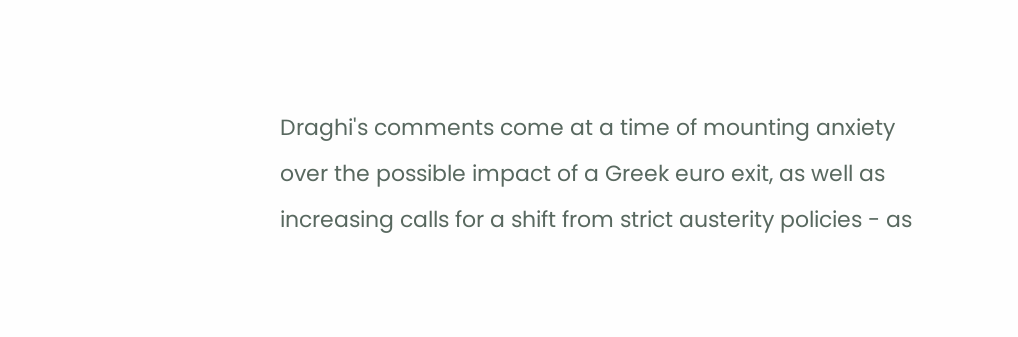Draghi's comments come at a time of mounting anxiety over the possible impact of a Greek euro exit, as well as increasing calls for a shift from strict austerity policies - as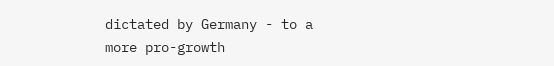dictated by Germany - to a more pro-growth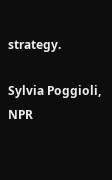strategy.

Sylvia Poggioli, NPR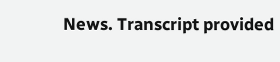News. Transcript provided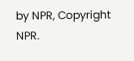by NPR, Copyright NPR.